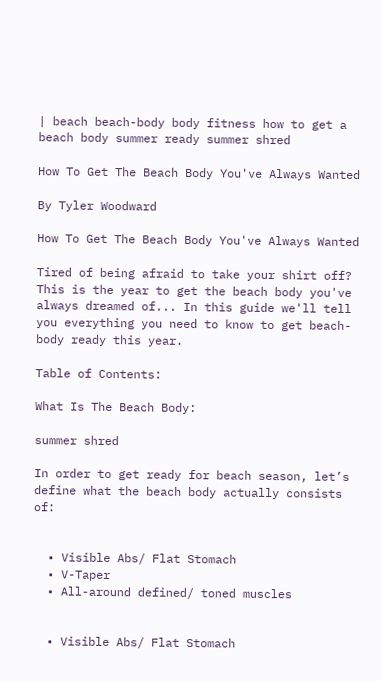| beach beach-body body fitness how to get a beach body summer ready summer shred

How To Get The Beach Body You've Always Wanted

By Tyler Woodward

How To Get The Beach Body You've Always Wanted

Tired of being afraid to take your shirt off? This is the year to get the beach body you've always dreamed of... In this guide we'll tell you everything you need to know to get beach-body ready this year.

Table of Contents:

What Is The Beach Body:

summer shred

In order to get ready for beach season, let’s define what the beach body actually consists of:


  • Visible Abs/ Flat Stomach
  • V-Taper
  • All-around defined/ toned muscles


  • Visible Abs/ Flat Stomach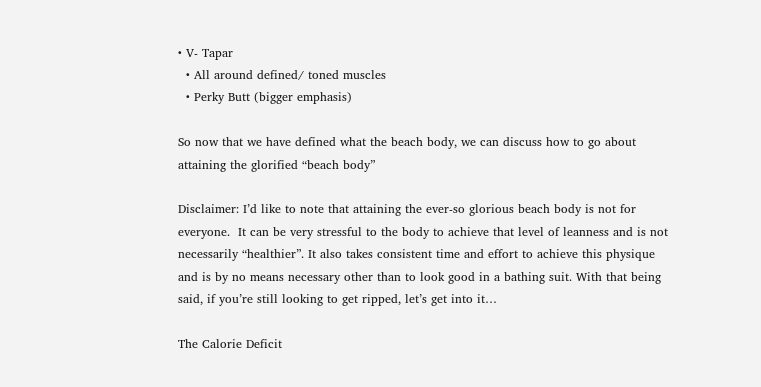• V- Tapar
  • All around defined/ toned muscles
  • Perky Butt (bigger emphasis)

So now that we have defined what the beach body, we can discuss how to go about attaining the glorified “beach body”

Disclaimer: I’d like to note that attaining the ever-so glorious beach body is not for everyone.  It can be very stressful to the body to achieve that level of leanness and is not necessarily “healthier”. It also takes consistent time and effort to achieve this physique and is by no means necessary other than to look good in a bathing suit. With that being said, if you’re still looking to get ripped, let’s get into it…

The Calorie Deficit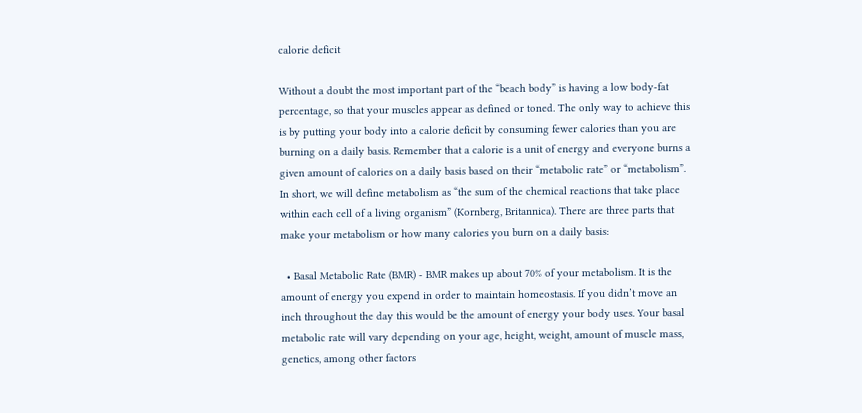calorie deficit

Without a doubt the most important part of the “beach body” is having a low body-fat percentage, so that your muscles appear as defined or toned. The only way to achieve this is by putting your body into a calorie deficit by consuming fewer calories than you are burning on a daily basis. Remember that a calorie is a unit of energy and everyone burns a given amount of calories on a daily basis based on their “metabolic rate” or “metabolism”. In short, we will define metabolism as “the sum of the chemical reactions that take place within each cell of a living organism” (Kornberg, Britannica). There are three parts that make your metabolism or how many calories you burn on a daily basis:

  • Basal Metabolic Rate (BMR) - BMR makes up about 70% of your metabolism. It is the amount of energy you expend in order to maintain homeostasis. If you didn’t move an inch throughout the day this would be the amount of energy your body uses. Your basal metabolic rate will vary depending on your age, height, weight, amount of muscle mass, genetics, among other factors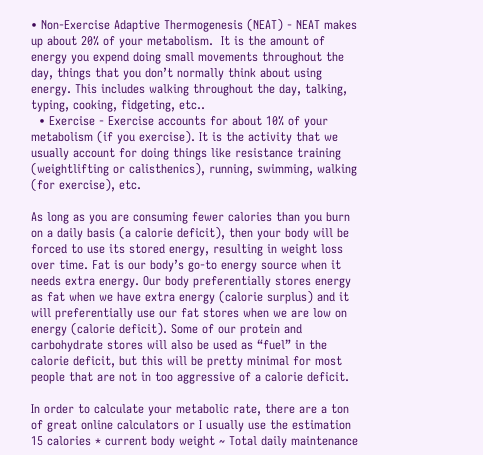• Non-Exercise Adaptive Thermogenesis (NEAT) - NEAT makes up about 20% of your metabolism.  It is the amount of energy you expend doing small movements throughout the day, things that you don’t normally think about using energy. This includes walking throughout the day, talking, typing, cooking, fidgeting, etc..
  • Exercise - Exercise accounts for about 10% of your metabolism (if you exercise). It is the activity that we usually account for doing things like resistance training (weightlifting or calisthenics), running, swimming, walking (for exercise), etc.

As long as you are consuming fewer calories than you burn on a daily basis (a calorie deficit), then your body will be forced to use its stored energy, resulting in weight loss over time. Fat is our body’s go-to energy source when it needs extra energy. Our body preferentially stores energy as fat when we have extra energy (calorie surplus) and it will preferentially use our fat stores when we are low on energy (calorie deficit). Some of our protein and carbohydrate stores will also be used as “fuel” in the calorie deficit, but this will be pretty minimal for most people that are not in too aggressive of a calorie deficit.

In order to calculate your metabolic rate, there are a ton of great online calculators or I usually use the estimation 15 calories * current body weight ~ Total daily maintenance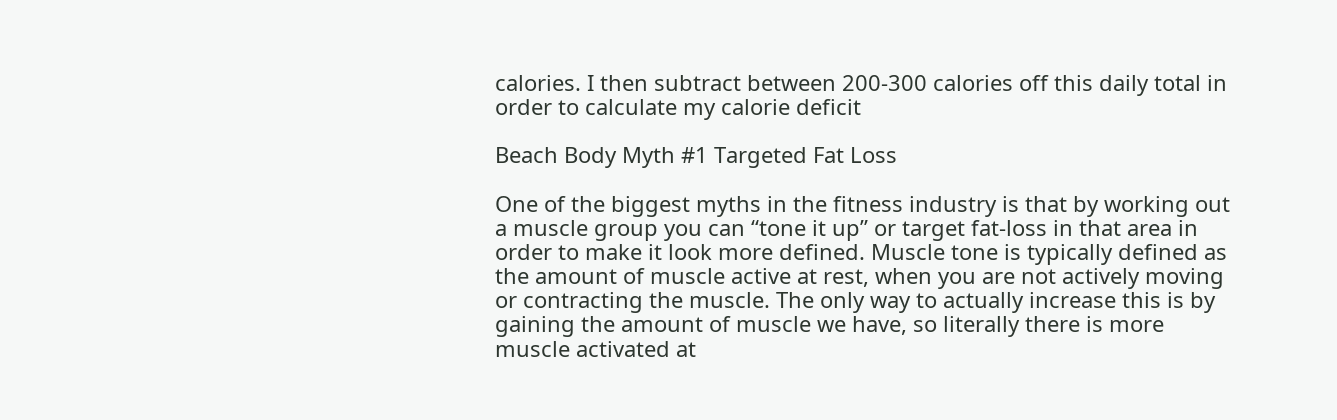calories. I then subtract between 200-300 calories off this daily total in order to calculate my calorie deficit

Beach Body Myth #1 Targeted Fat Loss

One of the biggest myths in the fitness industry is that by working out a muscle group you can “tone it up” or target fat-loss in that area in order to make it look more defined. Muscle tone is typically defined as the amount of muscle active at rest, when you are not actively moving or contracting the muscle. The only way to actually increase this is by gaining the amount of muscle we have, so literally there is more muscle activated at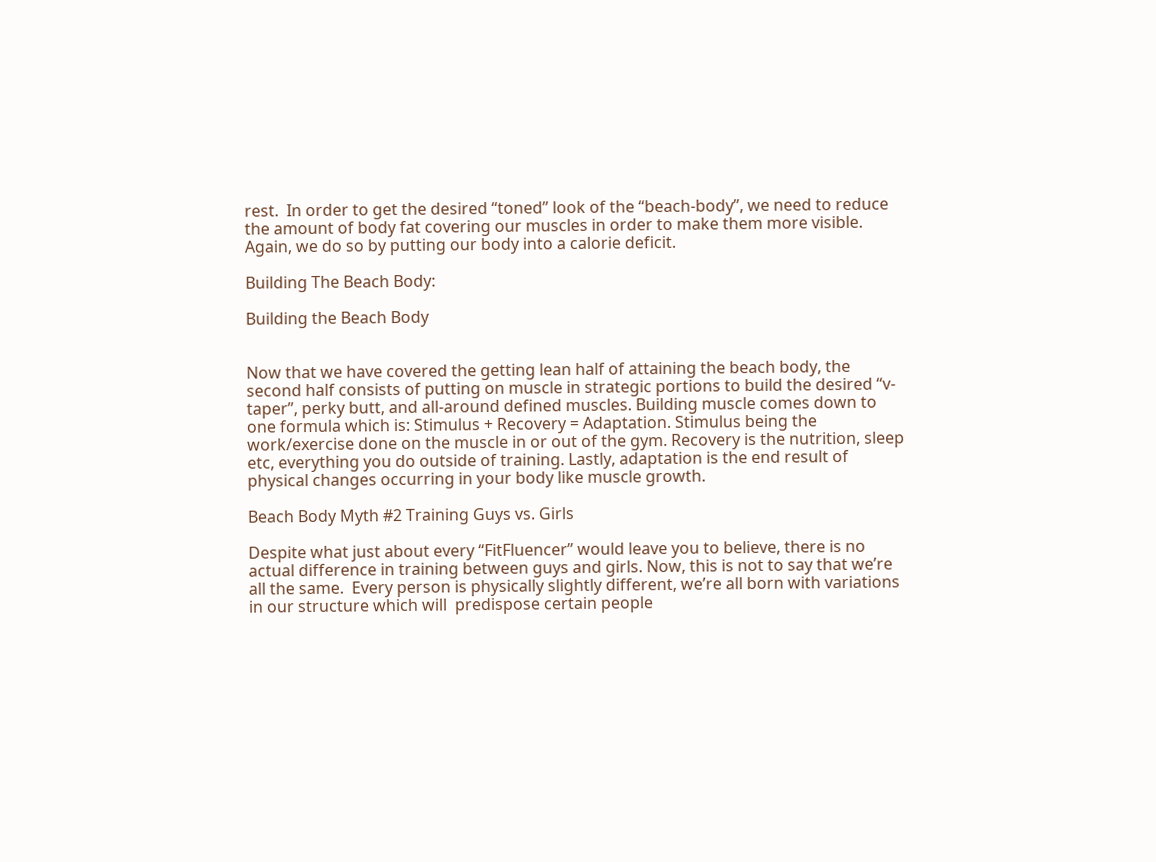rest.  In order to get the desired “toned” look of the “beach-body”, we need to reduce the amount of body fat covering our muscles in order to make them more visible. Again, we do so by putting our body into a calorie deficit.

Building The Beach Body:

Building the Beach Body


Now that we have covered the getting lean half of attaining the beach body, the second half consists of putting on muscle in strategic portions to build the desired “v-taper”, perky butt, and all-around defined muscles. Building muscle comes down to one formula which is: Stimulus + Recovery = Adaptation. Stimulus being the work/exercise done on the muscle in or out of the gym. Recovery is the nutrition, sleep etc, everything you do outside of training. Lastly, adaptation is the end result of physical changes occurring in your body like muscle growth.

Beach Body Myth #2 Training Guys vs. Girls

Despite what just about every “FitFluencer” would leave you to believe, there is no actual difference in training between guys and girls. Now, this is not to say that we’re all the same.  Every person is physically slightly different, we’re all born with variations in our structure which will  predispose certain people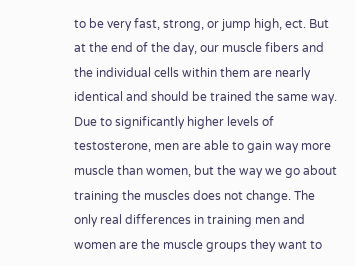to be very fast, strong, or jump high, ect. But at the end of the day, our muscle fibers and the individual cells within them are nearly identical and should be trained the same way. Due to significantly higher levels of testosterone, men are able to gain way more muscle than women, but the way we go about training the muscles does not change. The only real differences in training men and women are the muscle groups they want to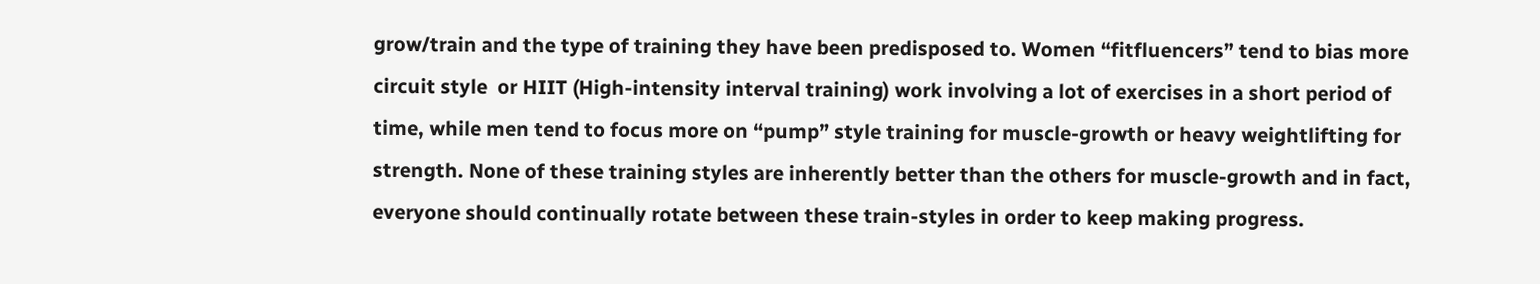grow/train and the type of training they have been predisposed to. Women “fitfluencers” tend to bias more circuit style  or HIIT (High-intensity interval training) work involving a lot of exercises in a short period of time, while men tend to focus more on “pump” style training for muscle-growth or heavy weightlifting for strength. None of these training styles are inherently better than the others for muscle-growth and in fact, everyone should continually rotate between these train-styles in order to keep making progress.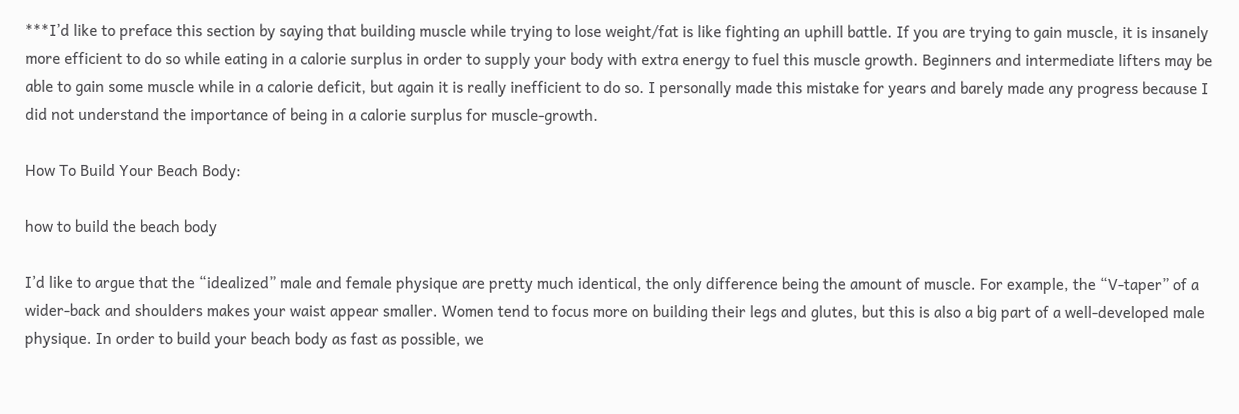***I’d like to preface this section by saying that building muscle while trying to lose weight/fat is like fighting an uphill battle. If you are trying to gain muscle, it is insanely more efficient to do so while eating in a calorie surplus in order to supply your body with extra energy to fuel this muscle growth. Beginners and intermediate lifters may be able to gain some muscle while in a calorie deficit, but again it is really inefficient to do so. I personally made this mistake for years and barely made any progress because I did not understand the importance of being in a calorie surplus for muscle-growth.

How To Build Your Beach Body:

how to build the beach body

I’d like to argue that the “idealized” male and female physique are pretty much identical, the only difference being the amount of muscle. For example, the “V-taper” of a wider-back and shoulders makes your waist appear smaller. Women tend to focus more on building their legs and glutes, but this is also a big part of a well-developed male physique. In order to build your beach body as fast as possible, we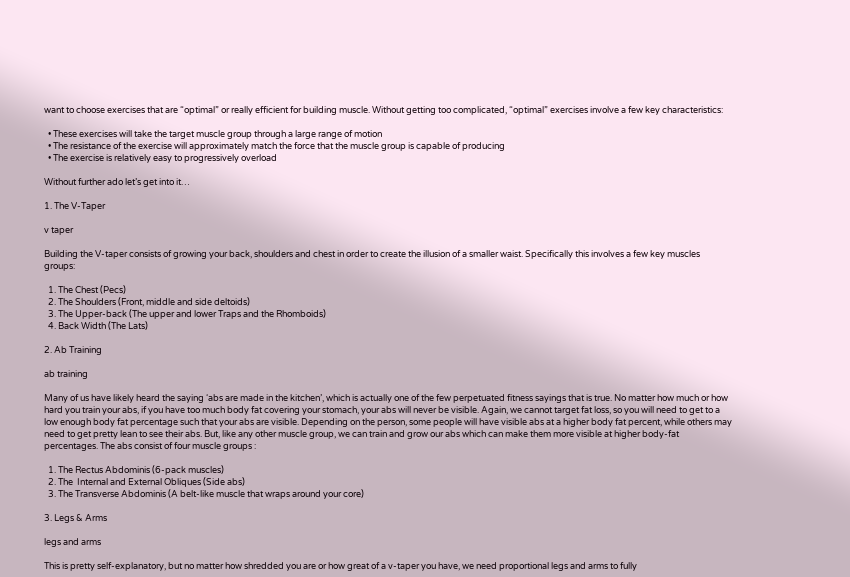want to choose exercises that are “optimal” or really efficient for building muscle. Without getting too complicated, “optimal” exercises involve a few key characteristics:

  • These exercises will take the target muscle group through a large range of motion
  • The resistance of the exercise will approximately match the force that the muscle group is capable of producing
  • The exercise is relatively easy to progressively overload

Without further ado let’s get into it…

1. The V-Taper

v taper

Building the V-taper consists of growing your back, shoulders and chest in order to create the illusion of a smaller waist. Specifically this involves a few key muscles groups:

  1. The Chest (Pecs)
  2. The Shoulders (Front, middle and side deltoids)
  3. The Upper-back (The upper and lower Traps and the Rhomboids)
  4. Back Width (The Lats)

2. Ab Training

ab training

Many of us have likely heard the saying ‘abs are made in the kitchen’, which is actually one of the few perpetuated fitness sayings that is true. No matter how much or how hard you train your abs, if you have too much body fat covering your stomach, your abs will never be visible. Again, we cannot target fat loss, so you will need to get to a low enough body fat percentage such that your abs are visible. Depending on the person, some people will have visible abs at a higher body fat percent, while others may need to get pretty lean to see their abs. But, like any other muscle group, we can train and grow our abs which can make them more visible at higher body-fat percentages. The abs consist of four muscle groups :

  1. The Rectus Abdominis (6-pack muscles)
  2. The  Internal and External Obliques (Side abs)
  3. The Transverse Abdominis (A belt-like muscle that wraps around your core)

3. Legs & Arms

legs and arms

This is pretty self-explanatory, but no matter how shredded you are or how great of a v-taper you have, we need proportional legs and arms to fully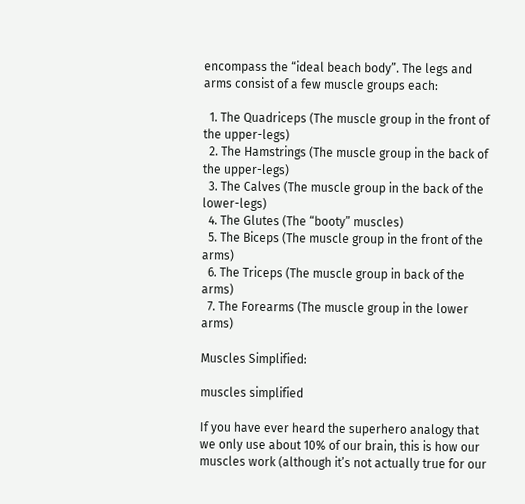encompass the “ideal beach body”. The legs and arms consist of a few muscle groups each:

  1. The Quadriceps (The muscle group in the front of the upper-legs)
  2. The Hamstrings (The muscle group in the back of the upper-legs)
  3. The Calves (The muscle group in the back of the lower-legs)
  4. The Glutes (The “booty” muscles)
  5. The Biceps (The muscle group in the front of the arms)
  6. The Triceps (The muscle group in back of the arms)
  7. The Forearms (The muscle group in the lower arms)

Muscles Simplified:

muscles simplified

If you have ever heard the superhero analogy that we only use about 10% of our brain, this is how our muscles work (although it’s not actually true for our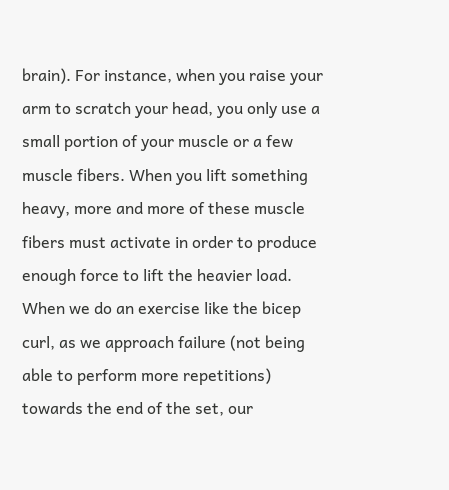brain). For instance, when you raise your arm to scratch your head, you only use a small portion of your muscle or a few muscle fibers. When you lift something heavy, more and more of these muscle fibers must activate in order to produce enough force to lift the heavier load. When we do an exercise like the bicep curl, as we approach failure (not being able to perform more repetitions) towards the end of the set, our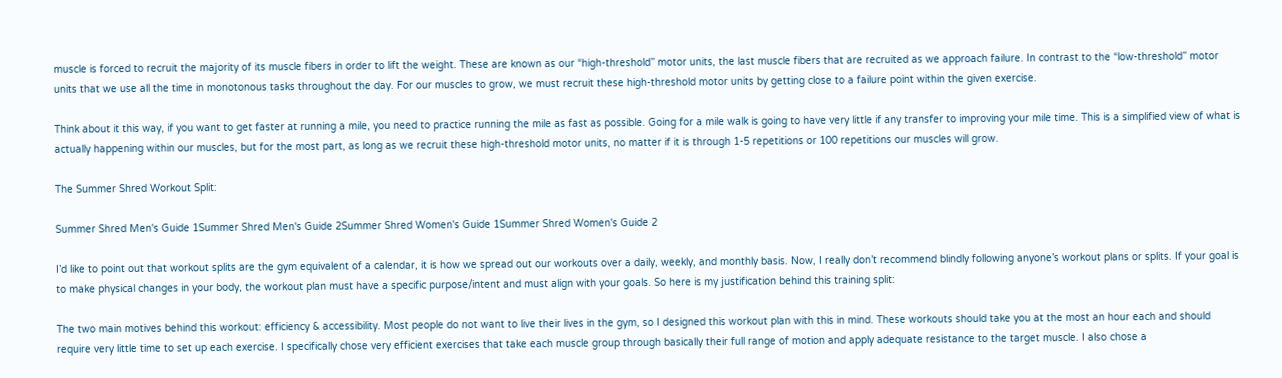muscle is forced to recruit the majority of its muscle fibers in order to lift the weight. These are known as our “high-threshold” motor units, the last muscle fibers that are recruited as we approach failure. In contrast to the “low-threshold” motor units that we use all the time in monotonous tasks throughout the day. For our muscles to grow, we must recruit these high-threshold motor units by getting close to a failure point within the given exercise.

Think about it this way, if you want to get faster at running a mile, you need to practice running the mile as fast as possible. Going for a mile walk is going to have very little if any transfer to improving your mile time. This is a simplified view of what is actually happening within our muscles, but for the most part, as long as we recruit these high-threshold motor units, no matter if it is through 1-5 repetitions or 100 repetitions our muscles will grow.

The Summer Shred Workout Split:

Summer Shred Men's Guide 1Summer Shred Men's Guide 2Summer Shred Women's Guide 1Summer Shred Women's Guide 2

I’d like to point out that workout splits are the gym equivalent of a calendar, it is how we spread out our workouts over a daily, weekly, and monthly basis. Now, I really don’t recommend blindly following anyone’s workout plans or splits. If your goal is to make physical changes in your body, the workout plan must have a specific purpose/intent and must align with your goals. So here is my justification behind this training split:

The two main motives behind this workout: efficiency & accessibility. Most people do not want to live their lives in the gym, so I designed this workout plan with this in mind. These workouts should take you at the most an hour each and should require very little time to set up each exercise. I specifically chose very efficient exercises that take each muscle group through basically their full range of motion and apply adequate resistance to the target muscle. I also chose a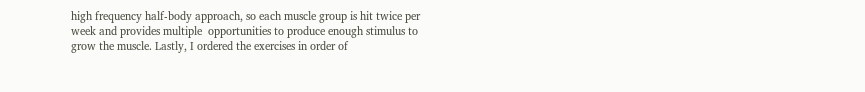high frequency half-body approach, so each muscle group is hit twice per week and provides multiple  opportunities to produce enough stimulus to grow the muscle. Lastly, I ordered the exercises in order of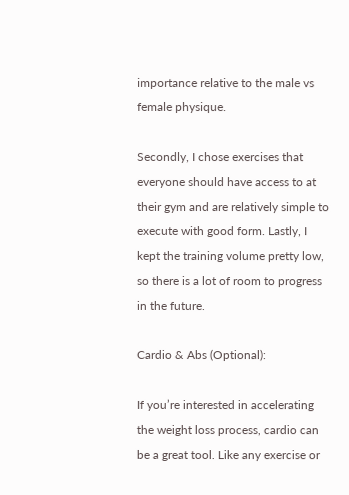importance relative to the male vs female physique.

Secondly, I chose exercises that everyone should have access to at their gym and are relatively simple to execute with good form. Lastly, I kept the training volume pretty low, so there is a lot of room to progress in the future.

Cardio & Abs (Optional):

If you’re interested in accelerating the weight loss process, cardio can be a great tool. Like any exercise or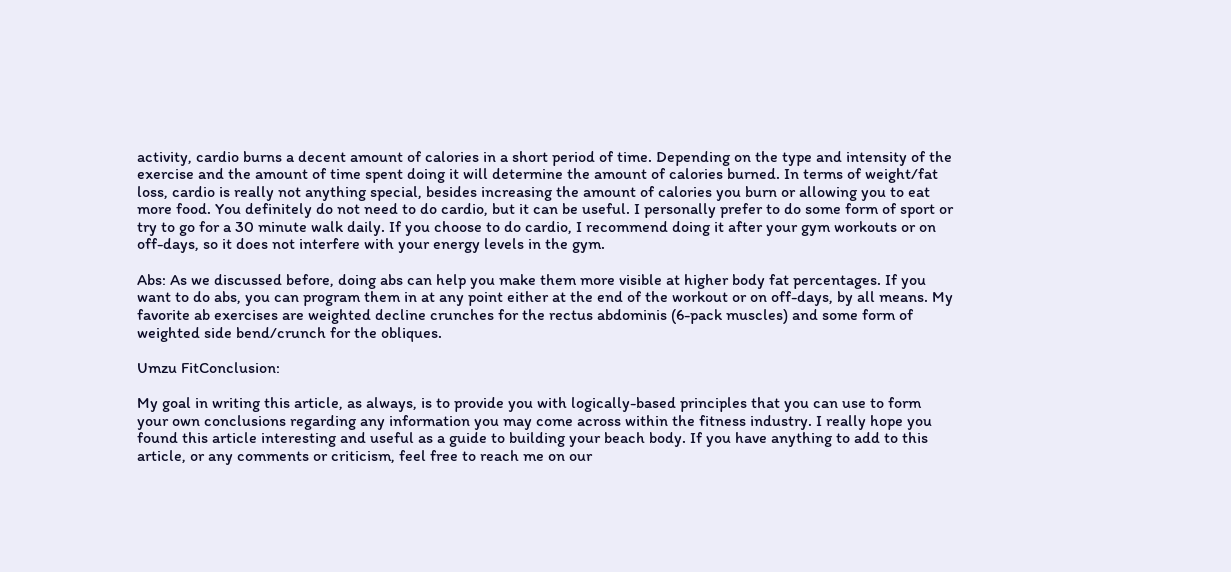activity, cardio burns a decent amount of calories in a short period of time. Depending on the type and intensity of the exercise and the amount of time spent doing it will determine the amount of calories burned. In terms of weight/fat loss, cardio is really not anything special, besides increasing the amount of calories you burn or allowing you to eat more food. You definitely do not need to do cardio, but it can be useful. I personally prefer to do some form of sport or try to go for a 30 minute walk daily. If you choose to do cardio, I recommend doing it after your gym workouts or on off-days, so it does not interfere with your energy levels in the gym.

Abs: As we discussed before, doing abs can help you make them more visible at higher body fat percentages. If you want to do abs, you can program them in at any point either at the end of the workout or on off-days, by all means. My favorite ab exercises are weighted decline crunches for the rectus abdominis (6-pack muscles) and some form of weighted side bend/crunch for the obliques.

Umzu FitConclusion:

My goal in writing this article, as always, is to provide you with logically-based principles that you can use to form your own conclusions regarding any information you may come across within the fitness industry. I really hope you found this article interesting and useful as a guide to building your beach body. If you have anything to add to this article, or any comments or criticism, feel free to reach me on our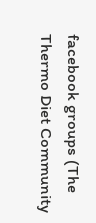facebook groups (The Thermo Diet Community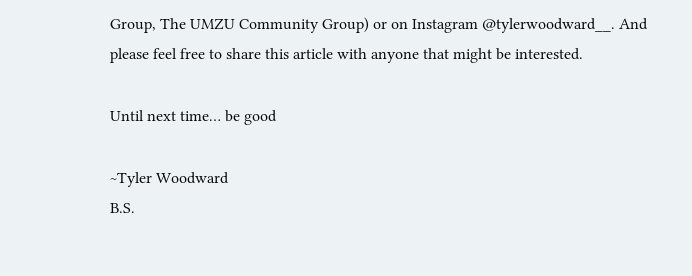Group, The UMZU Community Group) or on Instagram @tylerwoodward__. And please feel free to share this article with anyone that might be interested.

Until next time… be good

~Tyler Woodward
B.S.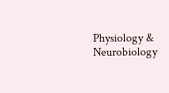Physiology & Neurobiology